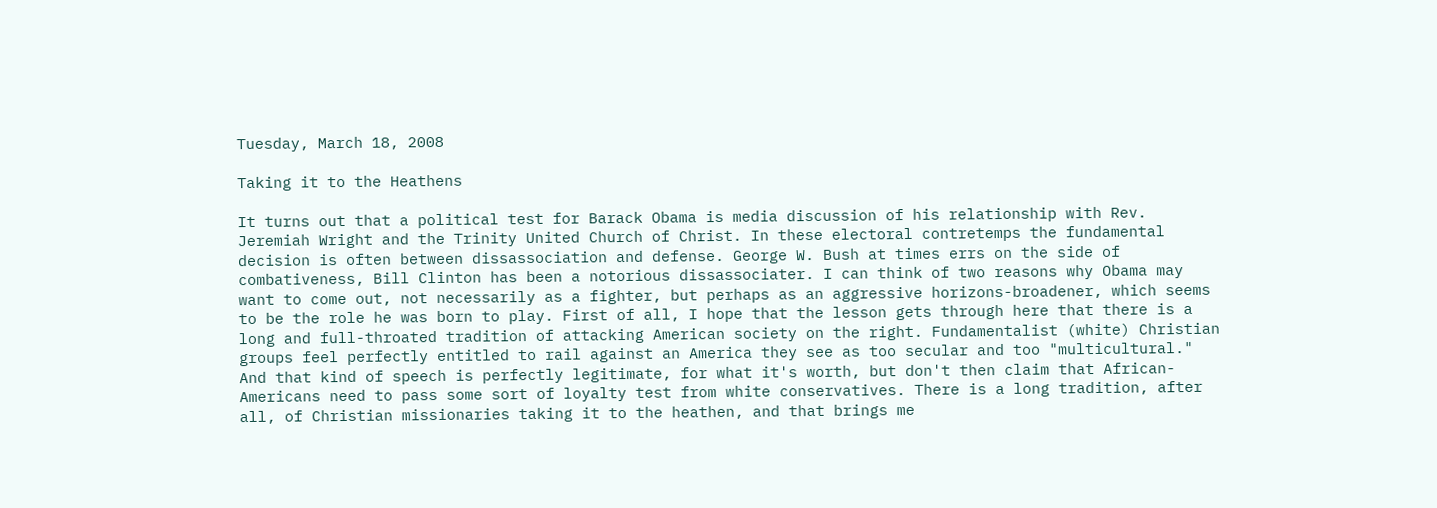Tuesday, March 18, 2008

Taking it to the Heathens

It turns out that a political test for Barack Obama is media discussion of his relationship with Rev. Jeremiah Wright and the Trinity United Church of Christ. In these electoral contretemps the fundamental decision is often between dissassociation and defense. George W. Bush at times errs on the side of combativeness, Bill Clinton has been a notorious dissassociater. I can think of two reasons why Obama may want to come out, not necessarily as a fighter, but perhaps as an aggressive horizons-broadener, which seems to be the role he was born to play. First of all, I hope that the lesson gets through here that there is a long and full-throated tradition of attacking American society on the right. Fundamentalist (white) Christian groups feel perfectly entitled to rail against an America they see as too secular and too "multicultural." And that kind of speech is perfectly legitimate, for what it's worth, but don't then claim that African-Americans need to pass some sort of loyalty test from white conservatives. There is a long tradition, after all, of Christian missionaries taking it to the heathen, and that brings me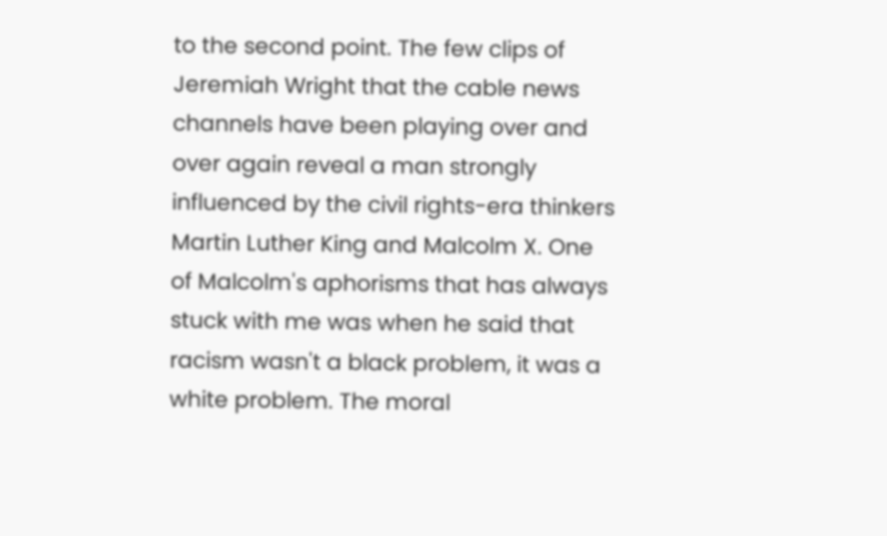to the second point. The few clips of Jeremiah Wright that the cable news channels have been playing over and over again reveal a man strongly influenced by the civil rights-era thinkers Martin Luther King and Malcolm X. One of Malcolm's aphorisms that has always stuck with me was when he said that racism wasn't a black problem, it was a white problem. The moral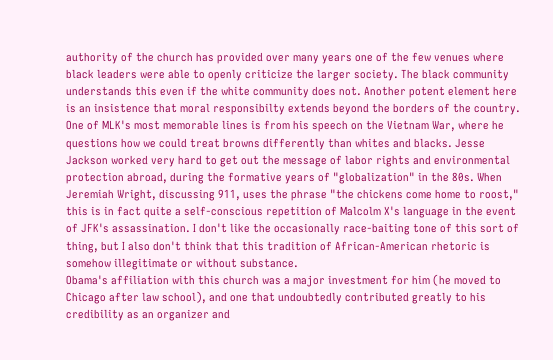authority of the church has provided over many years one of the few venues where black leaders were able to openly criticize the larger society. The black community understands this even if the white community does not. Another potent element here is an insistence that moral responsibilty extends beyond the borders of the country. One of MLK's most memorable lines is from his speech on the Vietnam War, where he questions how we could treat browns differently than whites and blacks. Jesse Jackson worked very hard to get out the message of labor rights and environmental protection abroad, during the formative years of "globalization" in the 80s. When Jeremiah Wright, discussing 911, uses the phrase "the chickens come home to roost," this is in fact quite a self-conscious repetition of Malcolm X's language in the event of JFK's assassination. I don't like the occasionally race-baiting tone of this sort of thing, but I also don't think that this tradition of African-American rhetoric is somehow illegitimate or without substance.
Obama's affiliation with this church was a major investment for him (he moved to Chicago after law school), and one that undoubtedly contributed greatly to his credibility as an organizer and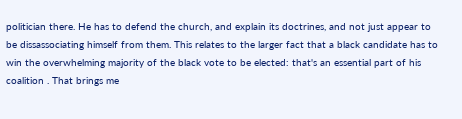politician there. He has to defend the church, and explain its doctrines, and not just appear to be dissassociating himself from them. This relates to the larger fact that a black candidate has to win the overwhelming majority of the black vote to be elected: that's an essential part of his coalition . That brings me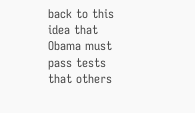back to this idea that Obama must pass tests that others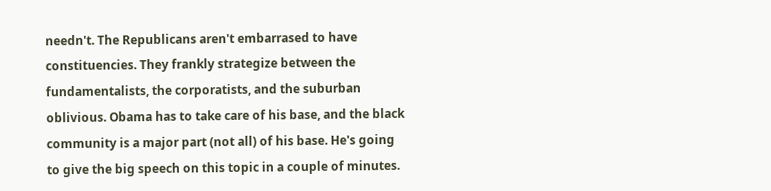needn't. The Republicans aren't embarrased to have constituencies. They frankly strategize between the fundamentalists, the corporatists, and the suburban oblivious. Obama has to take care of his base, and the black community is a major part (not all) of his base. He's going to give the big speech on this topic in a couple of minutes.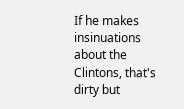If he makes insinuations about the Clintons, that's dirty but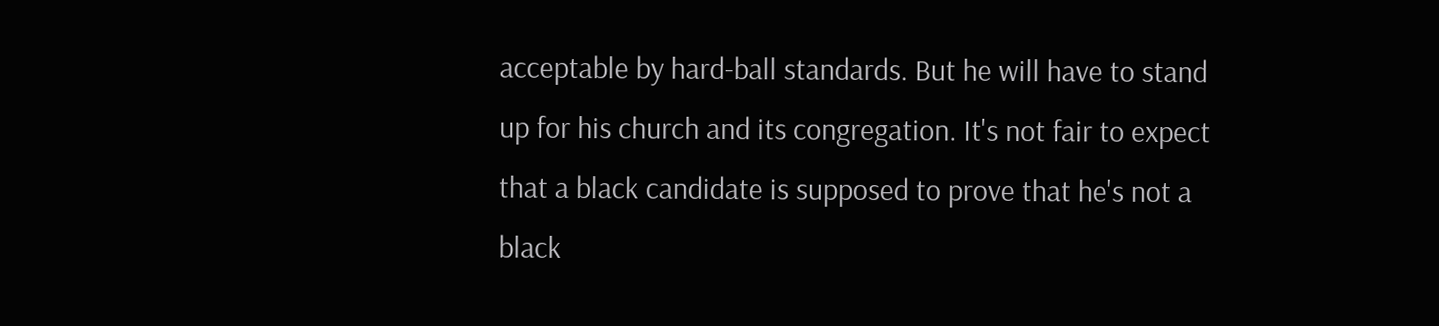acceptable by hard-ball standards. But he will have to stand up for his church and its congregation. It's not fair to expect that a black candidate is supposed to prove that he's not a black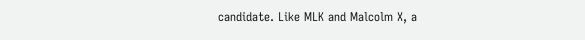candidate. Like MLK and Malcolm X, a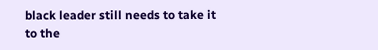black leader still needs to take it to the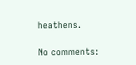heathens.

No comments: